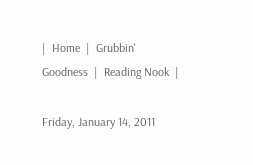|  Home  |  Grubbin' Goodness  |  Reading Nook  |

Friday, January 14, 2011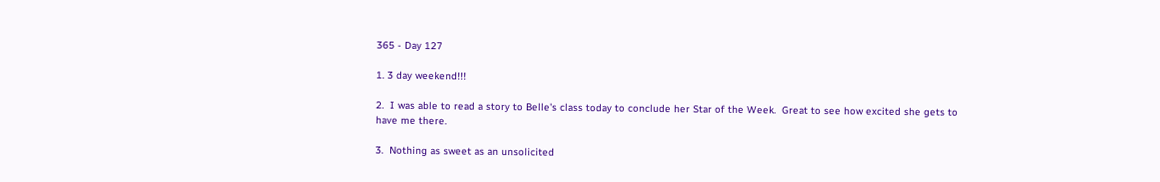365 - Day 127

1. 3 day weekend!!!

2.  I was able to read a story to Belle's class today to conclude her Star of the Week.  Great to see how excited she gets to have me there.

3.  Nothing as sweet as an unsolicited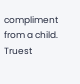compliment from a child.  Truest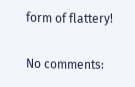form of flattery!

No comments: